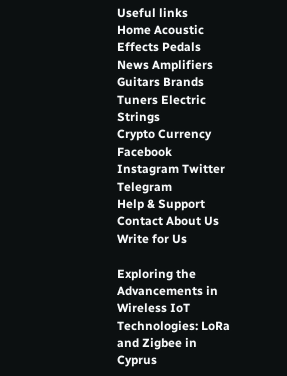Useful links
Home Acoustic Effects Pedals News Amplifiers
Guitars Brands Tuners Electric Strings
Crypto Currency
Facebook Instagram Twitter Telegram
Help & Support
Contact About Us Write for Us

Exploring the Advancements in Wireless IoT Technologies: LoRa and Zigbee in Cyprus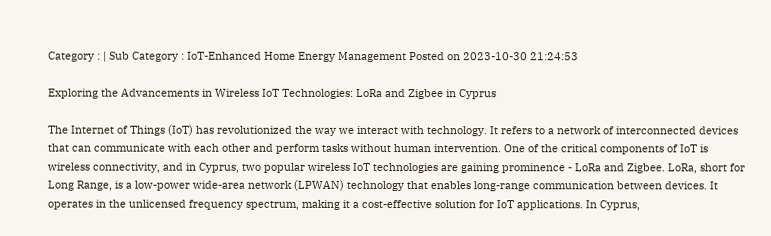Category : | Sub Category : IoT-Enhanced Home Energy Management Posted on 2023-10-30 21:24:53

Exploring the Advancements in Wireless IoT Technologies: LoRa and Zigbee in Cyprus

The Internet of Things (IoT) has revolutionized the way we interact with technology. It refers to a network of interconnected devices that can communicate with each other and perform tasks without human intervention. One of the critical components of IoT is wireless connectivity, and in Cyprus, two popular wireless IoT technologies are gaining prominence - LoRa and Zigbee. LoRa, short for Long Range, is a low-power wide-area network (LPWAN) technology that enables long-range communication between devices. It operates in the unlicensed frequency spectrum, making it a cost-effective solution for IoT applications. In Cyprus,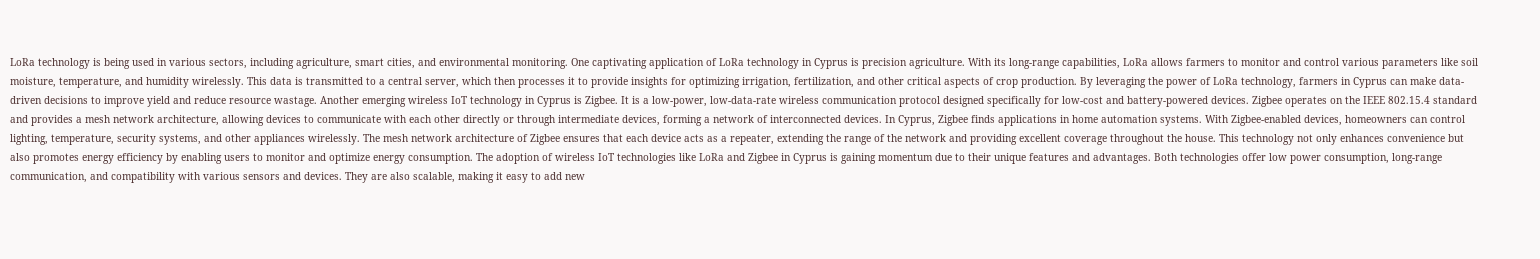LoRa technology is being used in various sectors, including agriculture, smart cities, and environmental monitoring. One captivating application of LoRa technology in Cyprus is precision agriculture. With its long-range capabilities, LoRa allows farmers to monitor and control various parameters like soil moisture, temperature, and humidity wirelessly. This data is transmitted to a central server, which then processes it to provide insights for optimizing irrigation, fertilization, and other critical aspects of crop production. By leveraging the power of LoRa technology, farmers in Cyprus can make data-driven decisions to improve yield and reduce resource wastage. Another emerging wireless IoT technology in Cyprus is Zigbee. It is a low-power, low-data-rate wireless communication protocol designed specifically for low-cost and battery-powered devices. Zigbee operates on the IEEE 802.15.4 standard and provides a mesh network architecture, allowing devices to communicate with each other directly or through intermediate devices, forming a network of interconnected devices. In Cyprus, Zigbee finds applications in home automation systems. With Zigbee-enabled devices, homeowners can control lighting, temperature, security systems, and other appliances wirelessly. The mesh network architecture of Zigbee ensures that each device acts as a repeater, extending the range of the network and providing excellent coverage throughout the house. This technology not only enhances convenience but also promotes energy efficiency by enabling users to monitor and optimize energy consumption. The adoption of wireless IoT technologies like LoRa and Zigbee in Cyprus is gaining momentum due to their unique features and advantages. Both technologies offer low power consumption, long-range communication, and compatibility with various sensors and devices. They are also scalable, making it easy to add new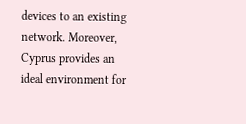devices to an existing network. Moreover, Cyprus provides an ideal environment for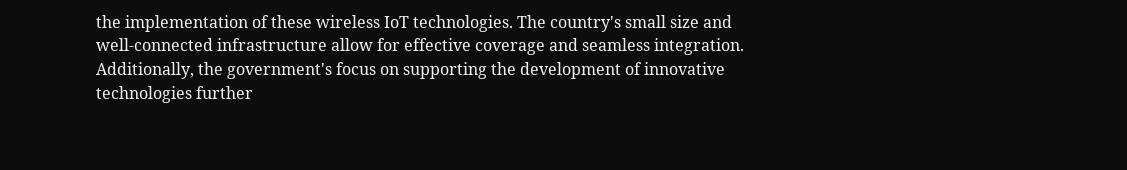the implementation of these wireless IoT technologies. The country's small size and well-connected infrastructure allow for effective coverage and seamless integration. Additionally, the government's focus on supporting the development of innovative technologies further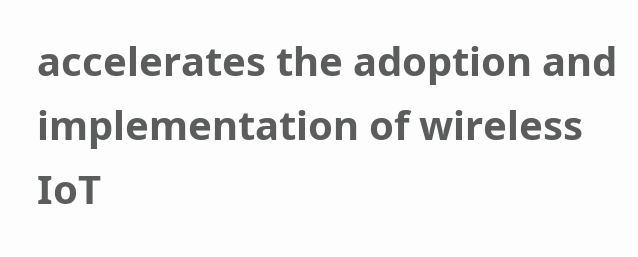accelerates the adoption and implementation of wireless IoT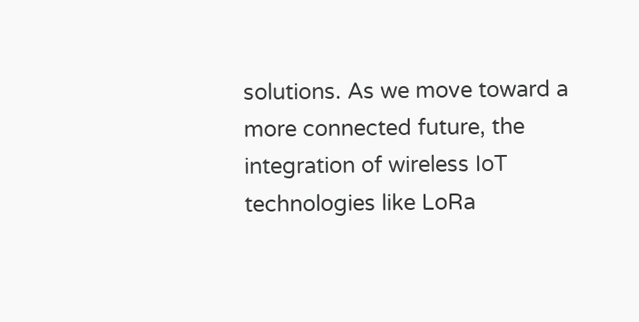solutions. As we move toward a more connected future, the integration of wireless IoT technologies like LoRa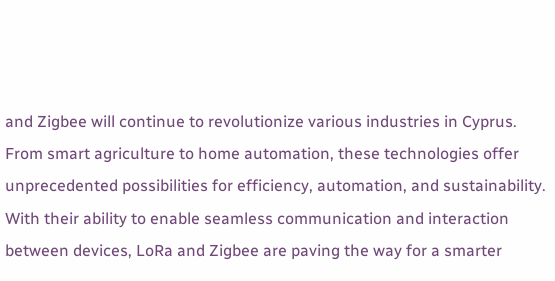and Zigbee will continue to revolutionize various industries in Cyprus. From smart agriculture to home automation, these technologies offer unprecedented possibilities for efficiency, automation, and sustainability. With their ability to enable seamless communication and interaction between devices, LoRa and Zigbee are paving the way for a smarter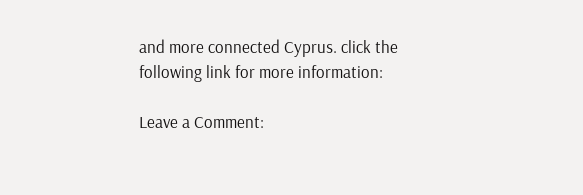and more connected Cyprus. click the following link for more information:

Leave a Comment: